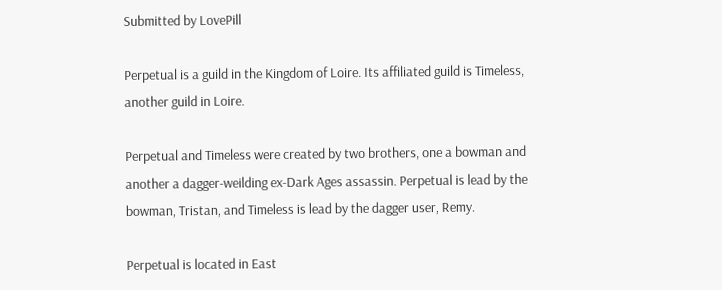Submitted by LovePill

Perpetual is a guild in the Kingdom of Loire. Its affiliated guild is Timeless, another guild in Loire.

Perpetual and Timeless were created by two brothers, one a bowman and another a dagger-weilding ex-Dark Ages assassin. Perpetual is lead by the bowman, Tristan, and Timeless is lead by the dagger user, Remy.

Perpetual is located in East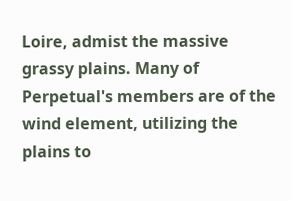Loire, admist the massive grassy plains. Many of Perpetual's members are of the wind element, utilizing the plains to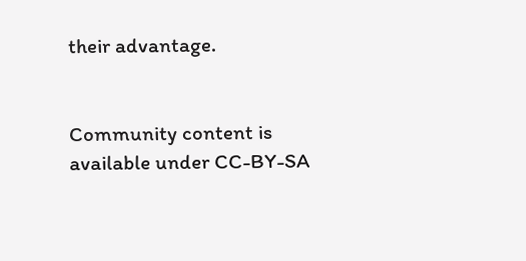their advantage.


Community content is available under CC-BY-SA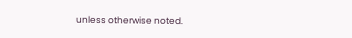unless otherwise noted.